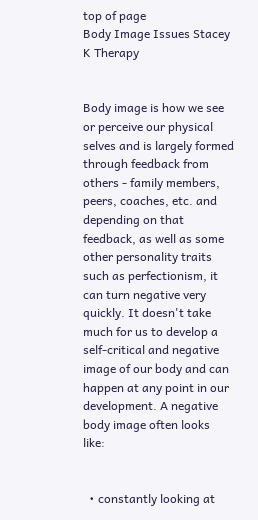top of page
Body Image Issues Stacey K Therapy


Body image is how we see or perceive our physical selves and is largely formed through feedback from others - family members, peers, coaches, etc. and depending on that feedback, as well as some other personality traits such as perfectionism, it can turn negative very quickly. It doesn't take much for us to develop a self-critical and negative image of our body and can happen at any point in our development. A negative body image often looks like:


  • constantly looking at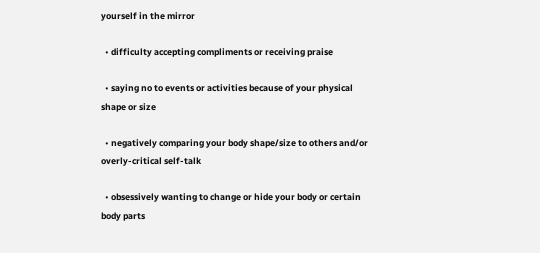yourself in the mirror

  • difficulty accepting compliments or receiving praise

  • saying no to events or activities because of your physical shape or size

  • negatively comparing your body shape/size to others and/or overly-critical self-talk

  • obsessively wanting to change or hide your body or certain body parts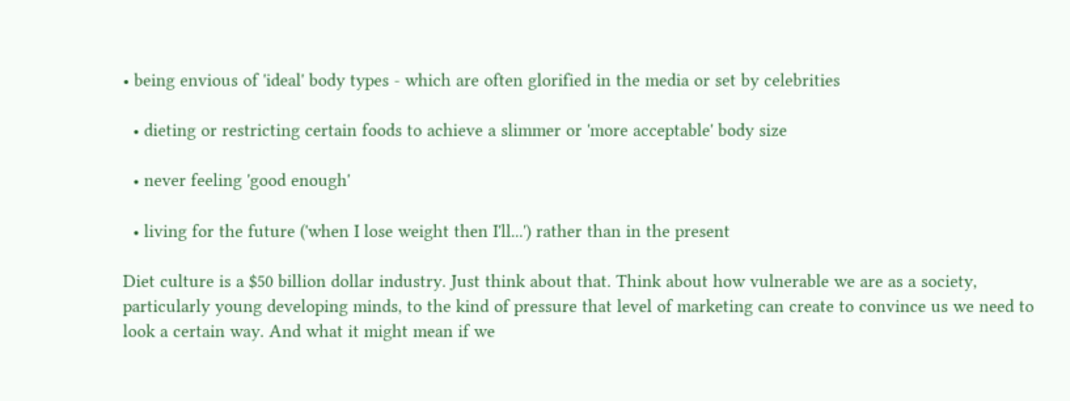• being envious of 'ideal' body types - which are often glorified in the media or set by celebrities

  • dieting or restricting certain foods to achieve a slimmer or 'more acceptable' body size

  • never feeling 'good enough'

  • living for the future ('when I lose weight then I'll...') rather than in the present

Diet culture is a $50 billion dollar industry. Just think about that. Think about how vulnerable we are as a society, particularly young developing minds, to the kind of pressure that level of marketing can create to convince us we need to look a certain way. And what it might mean if we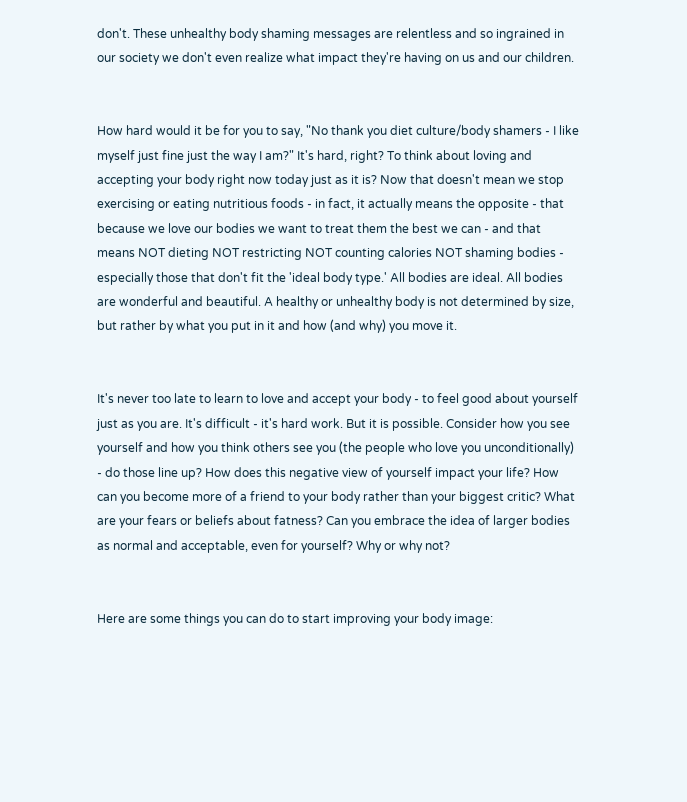don't. These unhealthy body shaming messages are relentless and so ingrained in our society we don't even realize what impact they're having on us and our children.


How hard would it be for you to say, "No thank you diet culture/body shamers - I like myself just fine just the way I am?" It's hard, right? To think about loving and accepting your body right now today just as it is? Now that doesn't mean we stop exercising or eating nutritious foods - in fact, it actually means the opposite - that because we love our bodies we want to treat them the best we can - and that means NOT dieting NOT restricting NOT counting calories NOT shaming bodies - especially those that don't fit the 'ideal body type.' All bodies are ideal. All bodies are wonderful and beautiful. A healthy or unhealthy body is not determined by size, but rather by what you put in it and how (and why) you move it.


It's never too late to learn to love and accept your body - to feel good about yourself just as you are. It's difficult - it's hard work. But it is possible. Consider how you see yourself and how you think others see you (the people who love you unconditionally) - do those line up? How does this negative view of yourself impact your life? How can you become more of a friend to your body rather than your biggest critic? What are your fears or beliefs about fatness? Can you embrace the idea of larger bodies as normal and acceptable, even for yourself? Why or why not?


Here are some things you can do to start improving your body image: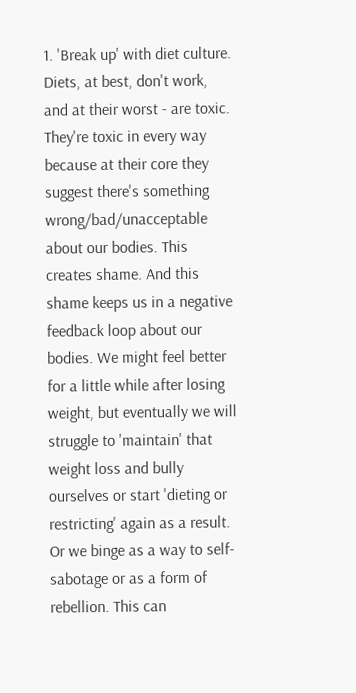1. 'Break up' with diet culture. Diets, at best, don't work, and at their worst - are toxic. They're toxic in every way because at their core they suggest there's something wrong/bad/unacceptable about our bodies. This creates shame. And this shame keeps us in a negative feedback loop about our bodies. We might feel better for a little while after losing weight, but eventually we will struggle to 'maintain' that weight loss and bully ourselves or start 'dieting or restricting' again as a result. Or we binge as a way to self-sabotage or as a form of rebellion. This can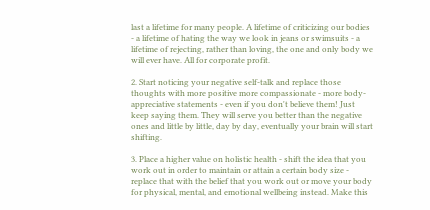last a lifetime for many people. A lifetime of criticizing our bodies - a lifetime of hating the way we look in jeans or swimsuits - a lifetime of rejecting, rather than loving, the one and only body we will ever have. All for corporate profit.

2. Start noticing your negative self-talk and replace those thoughts with more positive more compassionate - more body-appreciative statements - even if you don't believe them! Just keep saying them. They will serve you better than the negative ones and little by little, day by day, eventually your brain will start shifting.

3. Place a higher value on holistic health - shift the idea that you work out in order to maintain or attain a certain body size - replace that with the belief that you work out or move your body for physical, mental, and emotional wellbeing instead. Make this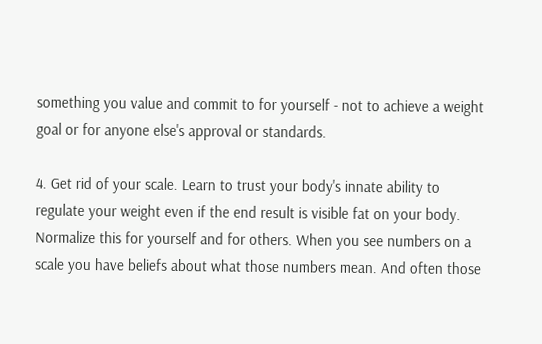something you value and commit to for yourself - not to achieve a weight goal or for anyone else's approval or standards.

4. Get rid of your scale. Learn to trust your body's innate ability to regulate your weight even if the end result is visible fat on your body. Normalize this for yourself and for others. When you see numbers on a scale you have beliefs about what those numbers mean. And often those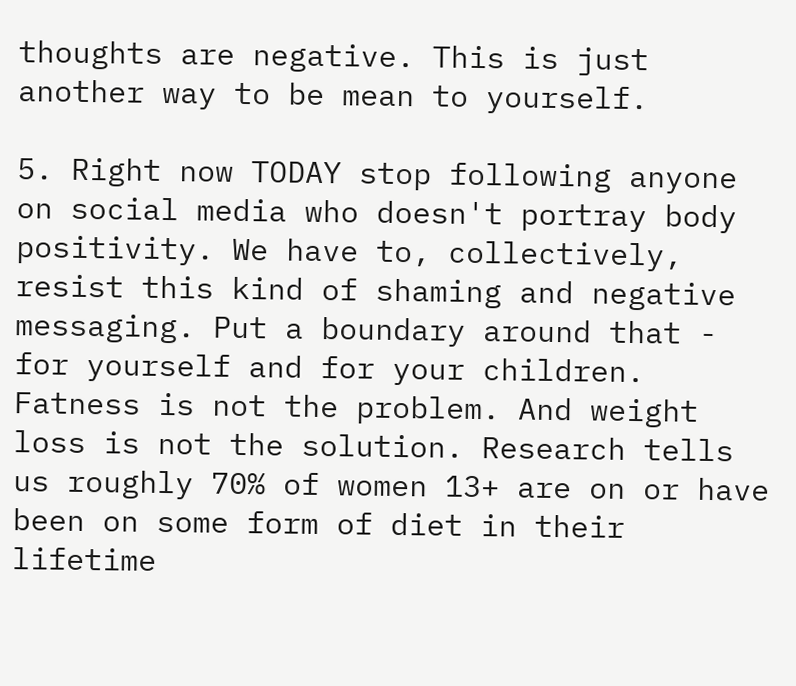thoughts are negative. This is just another way to be mean to yourself.

5. Right now TODAY stop following anyone on social media who doesn't portray body positivity. We have to, collectively, resist this kind of shaming and negative messaging. Put a boundary around that - for yourself and for your children. Fatness is not the problem. And weight loss is not the solution. Research tells us roughly 70% of women 13+ are on or have been on some form of diet in their lifetime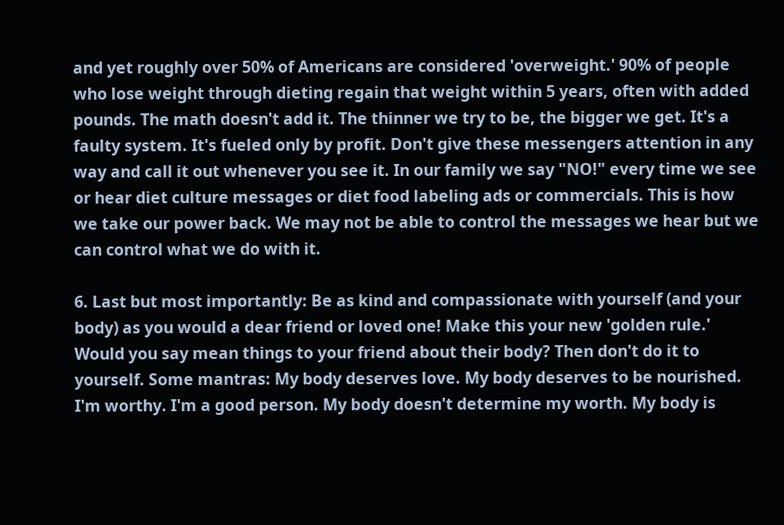and yet roughly over 50% of Americans are considered 'overweight.' 90% of people who lose weight through dieting regain that weight within 5 years, often with added pounds. The math doesn't add it. The thinner we try to be, the bigger we get. It's a faulty system. It's fueled only by profit. Don't give these messengers attention in any way and call it out whenever you see it. In our family we say "NO!" every time we see or hear diet culture messages or diet food labeling ads or commercials. This is how we take our power back. We may not be able to control the messages we hear but we can control what we do with it.

6. Last but most importantly: Be as kind and compassionate with yourself (and your body) as you would a dear friend or loved one! Make this your new 'golden rule.' Would you say mean things to your friend about their body? Then don't do it to yourself. Some mantras: My body deserves love. My body deserves to be nourished. I'm worthy. I'm a good person. My body doesn't determine my worth. My body is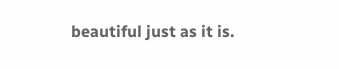beautiful just as it is.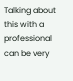Talking about this with a professional can be very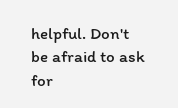helpful. Don't be afraid to ask for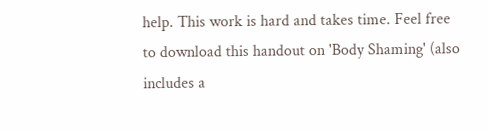help. This work is hard and takes time. Feel free to download this handout on 'Body Shaming' (also includes a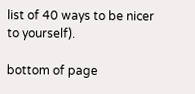list of 40 ways to be nicer to yourself).

bottom of page